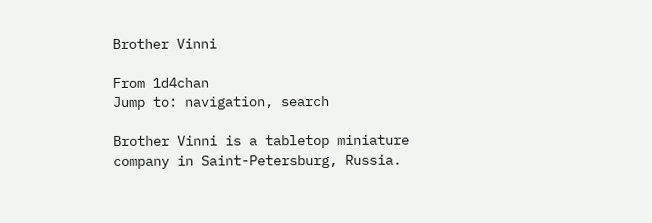Brother Vinni

From 1d4chan
Jump to: navigation, search

Brother Vinni is a tabletop miniature company in Saint-Petersburg, Russia.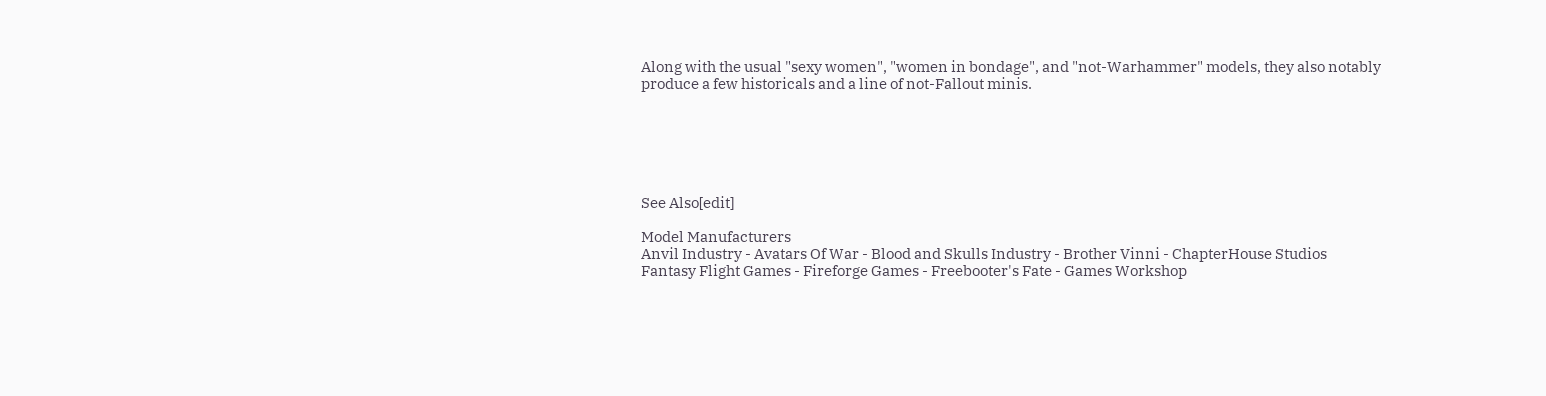Along with the usual "sexy women", "women in bondage", and "not-Warhammer" models, they also notably produce a few historicals and a line of not-Fallout minis.






See Also[edit]

Model Manufacturers
Anvil Industry - Avatars Of War - Blood and Skulls Industry - Brother Vinni - ChapterHouse Studios
Fantasy Flight Games - Fireforge Games - Freebooter's Fate - Games Workshop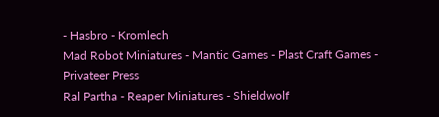- Hasbro - Kromlech
Mad Robot Miniatures - Mantic Games - Plast Craft Games - Privateer Press
Ral Partha - Reaper Miniatures - Shieldwolf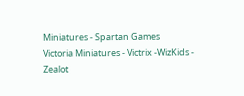Miniatures - Spartan Games
Victoria Miniatures - Victrix -WizKids - Zealot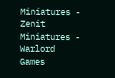Miniatures - Zenit Miniatures - Warlord Games